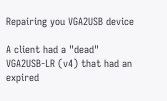Repairing you VGA2USB device

A client had a "dead" VGA2USB-LR (v4) that had an expired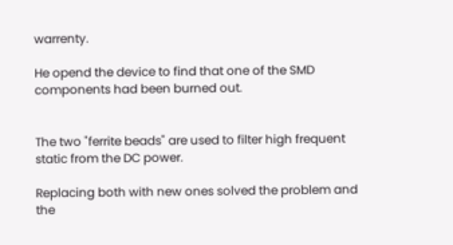warrenty.

He opend the device to find that one of the SMD components had been burned out.


The two "ferrite beads" are used to filter high frequent static from the DC power.

Replacing both with new ones solved the problem and the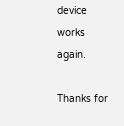device works again.

Thanks for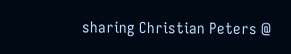sharing Christian Peters @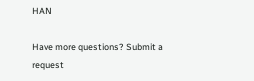HAN

Have more questions? Submit a request